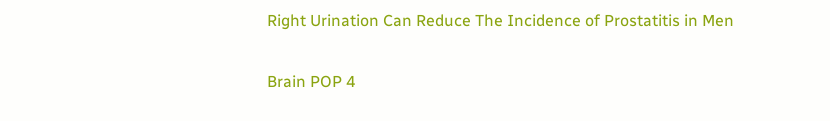Right Urination Can Reduce The Incidence of Prostatitis in Men

Brain POP 4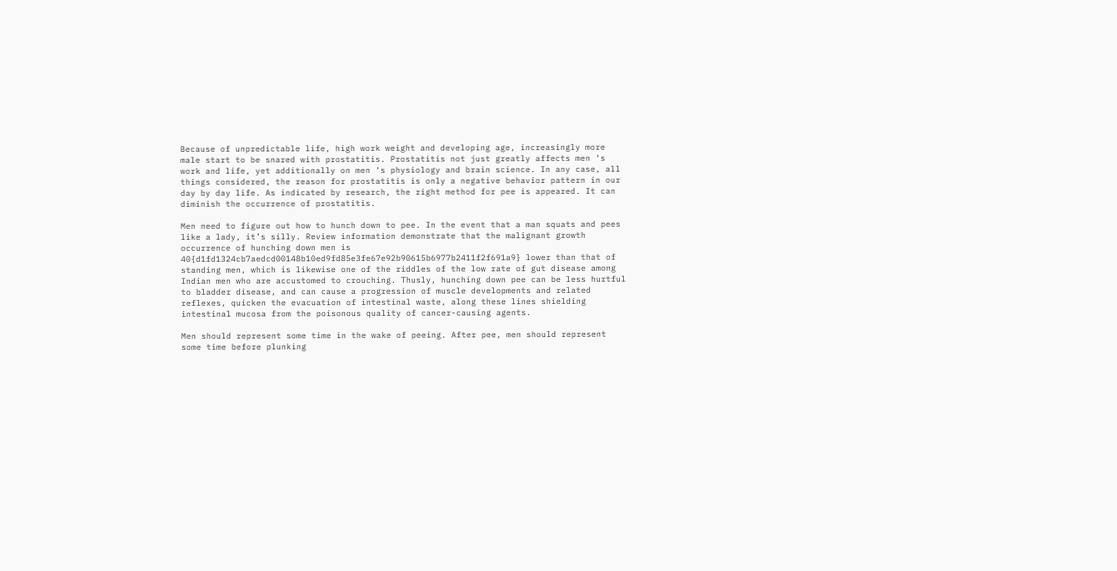Because of unpredictable life, high work weight and developing age, increasingly more male start to be snared with prostatitis. Prostatitis not just greatly affects men ‘s work and life, yet additionally on men ‘s physiology and brain science. In any case, all things considered, the reason for prostatitis is only a negative behavior pattern in our day by day life. As indicated by research, the right method for pee is appeared. It can diminish the occurrence of prostatitis.

Men need to figure out how to hunch down to pee. In the event that a man squats and pees like a lady, it’s silly. Review information demonstrate that the malignant growth occurrence of hunching down men is 40{d1fd1324cb7aedcd00148b10ed9fd85e3fe67e92b90615b6977b2411f2f691a9} lower than that of standing men, which is likewise one of the riddles of the low rate of gut disease among Indian men who are accustomed to crouching. Thusly, hunching down pee can be less hurtful to bladder disease, and can cause a progression of muscle developments and related reflexes, quicken the evacuation of intestinal waste, along these lines shielding intestinal mucosa from the poisonous quality of cancer-causing agents.

Men should represent some time in the wake of peeing. After pee, men should represent some time before plunking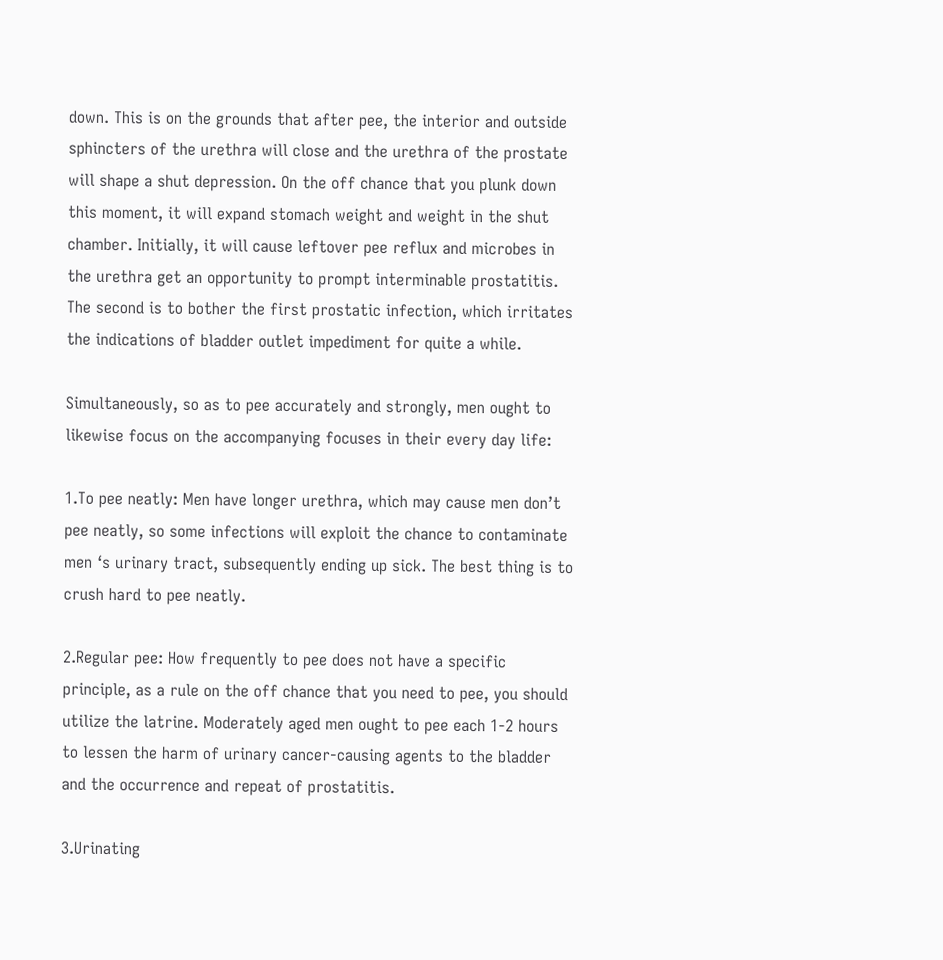down. This is on the grounds that after pee, the interior and outside sphincters of the urethra will close and the urethra of the prostate will shape a shut depression. On the off chance that you plunk down this moment, it will expand stomach weight and weight in the shut chamber. Initially, it will cause leftover pee reflux and microbes in the urethra get an opportunity to prompt interminable prostatitis. The second is to bother the first prostatic infection, which irritates the indications of bladder outlet impediment for quite a while.

Simultaneously, so as to pee accurately and strongly, men ought to likewise focus on the accompanying focuses in their every day life:

1.To pee neatly: Men have longer urethra, which may cause men don’t pee neatly, so some infections will exploit the chance to contaminate men ‘s urinary tract, subsequently ending up sick. The best thing is to crush hard to pee neatly.

2.Regular pee: How frequently to pee does not have a specific principle, as a rule on the off chance that you need to pee, you should utilize the latrine. Moderately aged men ought to pee each 1-2 hours to lessen the harm of urinary cancer-causing agents to the bladder and the occurrence and repeat of prostatitis.

3.Urinating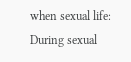when sexual life: During sexual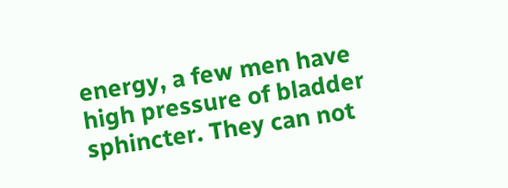energy, a few men have high pressure of bladder sphincter. They can not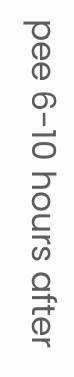pee 6-10 hours after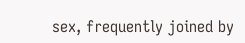sex, frequently joined by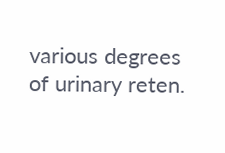various degrees of urinary reten.